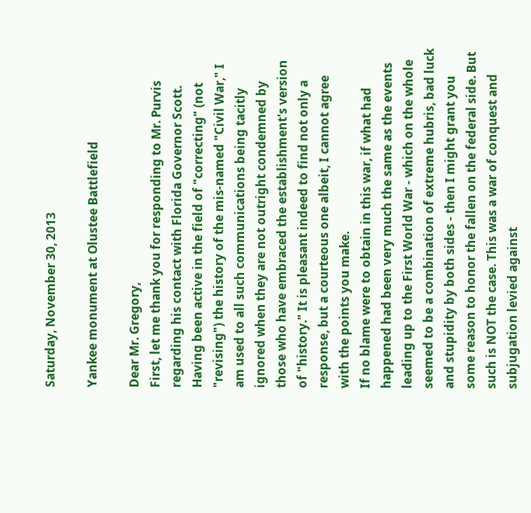Saturday, November 30, 2013

Yankee monument at Olustee Battlefield

Dear Mr. Gregory,
First, let me thank you for responding to Mr. Purvis regarding his contact with Florida Governor Scott. Having been active in the field of "correcting" (not "revising") the history of the mis-named "Civil War," I am used to all such communications being tacitly ignored when they are not outright condemned by those who have embraced the establishment's version of "history." It is pleasant indeed to find not only a response, but a courteous one albeit, I cannot agree with the points you make.
If no blame were to obtain in this war, if what had happened had been very much the same as the events leading up to the First World War - which on the whole seemed to be a combination of extreme hubris, bad luck and stupidity by both sides - then I might grant you some reason to honor the fallen on the federal side. But such is NOT the case. This was a war of conquest and subjugation levied against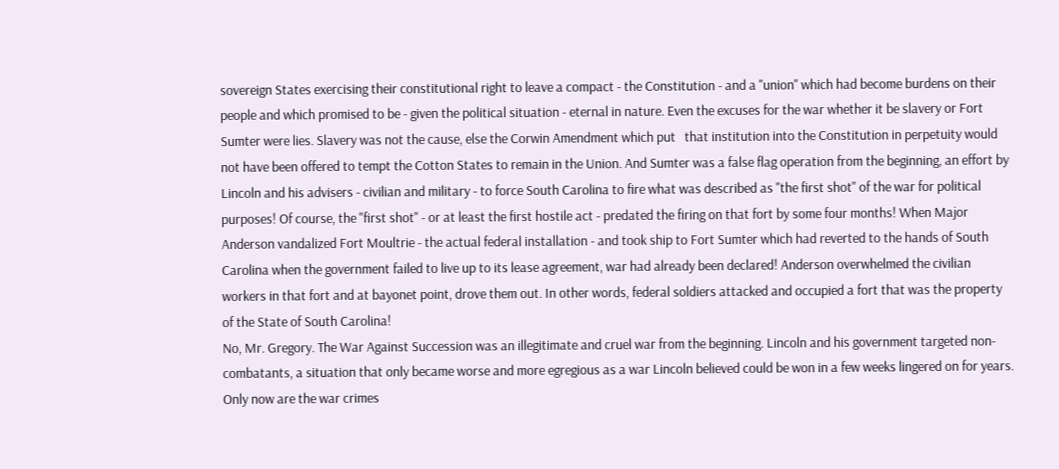sovereign States exercising their constitutional right to leave a compact - the Constitution - and a "union" which had become burdens on their people and which promised to be - given the political situation - eternal in nature. Even the excuses for the war whether it be slavery or Fort Sumter were lies. Slavery was not the cause, else the Corwin Amendment which put   that institution into the Constitution in perpetuity would not have been offered to tempt the Cotton States to remain in the Union. And Sumter was a false flag operation from the beginning, an effort by Lincoln and his advisers - civilian and military - to force South Carolina to fire what was described as "the first shot" of the war for political purposes! Of course, the "first shot" - or at least the first hostile act - predated the firing on that fort by some four months! When Major Anderson vandalized Fort Moultrie - the actual federal installation - and took ship to Fort Sumter which had reverted to the hands of South Carolina when the government failed to live up to its lease agreement, war had already been declared! Anderson overwhelmed the civilian workers in that fort and at bayonet point, drove them out. In other words, federal soldiers attacked and occupied a fort that was the property of the State of South Carolina!
No, Mr. Gregory. The War Against Succession was an illegitimate and cruel war from the beginning. Lincoln and his government targeted non-combatants, a situation that only became worse and more egregious as a war Lincoln believed could be won in a few weeks lingered on for years. Only now are the war crimes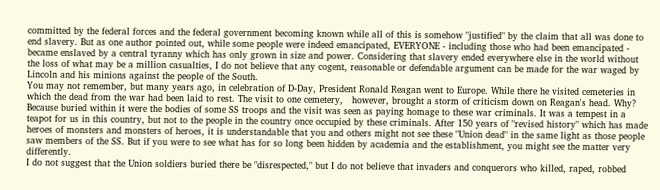committed by the federal forces and the federal government becoming known while all of this is somehow "justified" by the claim that all was done to end slavery. But as one author pointed out, while some people were indeed emancipated, EVERYONE - including those who had been emancipated - became enslaved by a central tyranny which has only grown in size and power. Considering that slavery ended everywhere else in the world without the loss of what may be a million casualties, I do not believe that any cogent, reasonable or defendable argument can be made for the war waged by Lincoln and his minions against the people of the South.
You may not remember, but many years ago, in celebration of D-Day, President Ronald Reagan went to Europe. While there he visited cemeteries in which the dead from the war had been laid to rest. The visit to one cemetery,   however, brought a storm of criticism down on Reagan's head. Why? Because buried within it were the bodies of some SS troops and the visit was seen as paying homage to these war criminals. It was a tempest in a teapot for us in this country, but not to the people in the country once occupied by these criminals. After 150 years of "revised history" which has made heroes of monsters and monsters of heroes, it is understandable that you and others might not see these "Union dead" in the same light as those people saw members of the SS. But if you were to see what has for so long been hidden by academia and the establishment, you might see the matter very differently.
I do not suggest that the Union soldiers buried there be "disrespected," but I do not believe that invaders and conquerors who killed, raped, robbed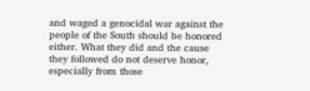and waged a genocidal war against the people of the South should be honored either. What they did and the cause they followed do not deserve honor, especially from those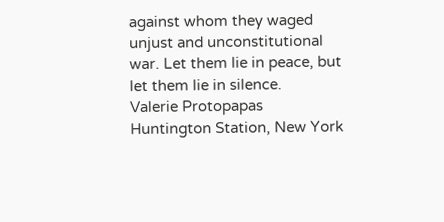against whom they waged unjust and unconstitutional war. Let them lie in peace, but let them lie in silence.
Valerie Protopapas
Huntington Station, New York